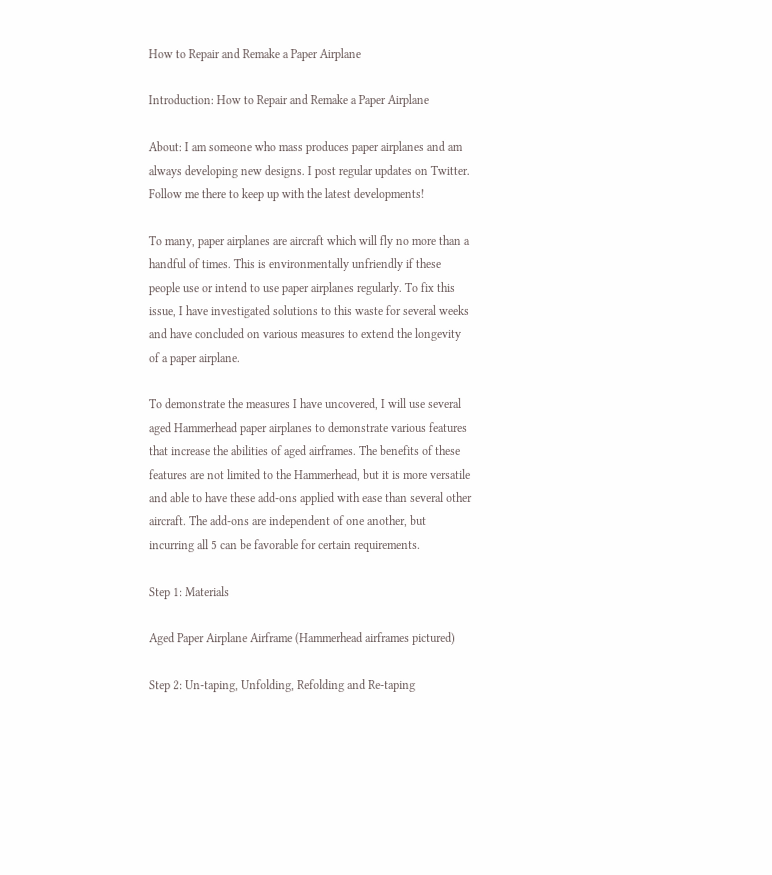How to Repair and Remake a Paper Airplane

Introduction: How to Repair and Remake a Paper Airplane

About: I am someone who mass produces paper airplanes and am always developing new designs. I post regular updates on Twitter. Follow me there to keep up with the latest developments!

To many, paper airplanes are aircraft which will fly no more than a handful of times. This is environmentally unfriendly if these people use or intend to use paper airplanes regularly. To fix this issue, I have investigated solutions to this waste for several weeks and have concluded on various measures to extend the longevity of a paper airplane.

To demonstrate the measures I have uncovered, I will use several aged Hammerhead paper airplanes to demonstrate various features that increase the abilities of aged airframes. The benefits of these features are not limited to the Hammerhead, but it is more versatile and able to have these add-ons applied with ease than several other aircraft. The add-ons are independent of one another, but incurring all 5 can be favorable for certain requirements.

Step 1: Materials

Aged Paper Airplane Airframe (Hammerhead airframes pictured)

Step 2: Un-taping, Unfolding, Refolding and Re-taping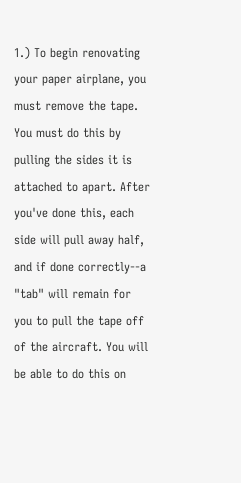1.) To begin renovating your paper airplane, you must remove the tape. You must do this by pulling the sides it is attached to apart. After you've done this, each side will pull away half, and if done correctly--a "tab" will remain for you to pull the tape off of the aircraft. You will be able to do this on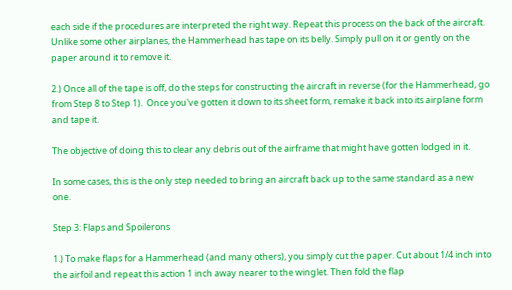each side if the procedures are interpreted the right way. Repeat this process on the back of the aircraft. Unlike some other airplanes, the Hammerhead has tape on its belly. Simply pull on it or gently on the paper around it to remove it.

2.) Once all of the tape is off, do the steps for constructing the aircraft in reverse (for the Hammerhead, go from Step 8 to Step 1).  Once you've gotten it down to its sheet form, remake it back into its airplane form and tape it.

The objective of doing this to clear any debris out of the airframe that might have gotten lodged in it.

In some cases, this is the only step needed to bring an aircraft back up to the same standard as a new one.

Step 3: Flaps and Spoilerons

1.) To make flaps for a Hammerhead (and many others), you simply cut the paper. Cut about 1/4 inch into the airfoil and repeat this action 1 inch away nearer to the winglet. Then fold the flap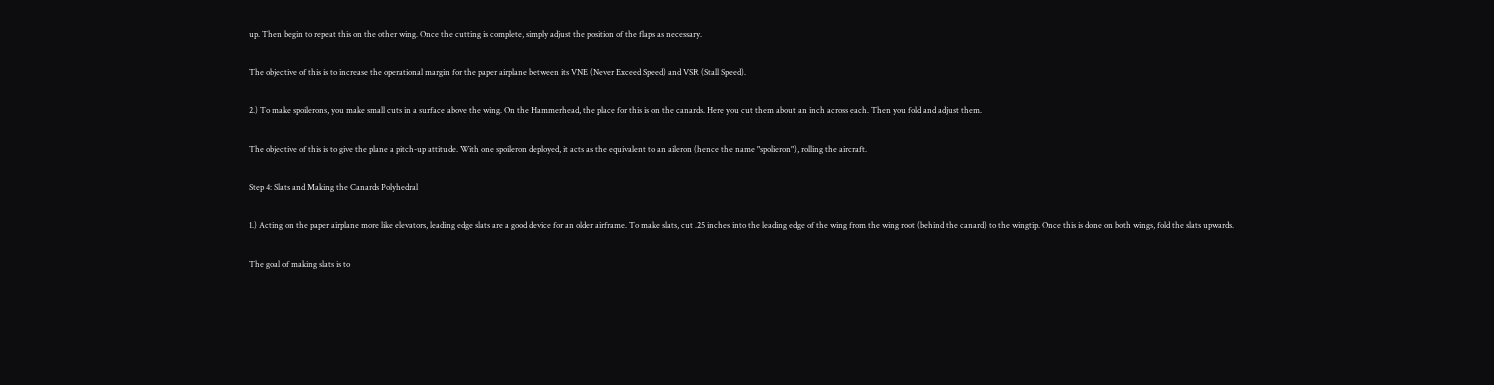up. Then begin to repeat this on the other wing. Once the cutting is complete, simply adjust the position of the flaps as necessary.

The objective of this is to increase the operational margin for the paper airplane between its VNE (Never Exceed Speed) and VSR (Stall Speed).

2.) To make spoilerons, you make small cuts in a surface above the wing. On the Hammerhead, the place for this is on the canards. Here you cut them about an inch across each. Then you fold and adjust them.

The objective of this is to give the plane a pitch-up attitude. With one spoileron deployed, it acts as the equivalent to an aileron (hence the name "spolieron"), rolling the aircraft.

Step 4: Slats and Making the Canards Polyhedral

1.) Acting on the paper airplane more like elevators, leading edge slats are a good device for an older airframe. To make slats, cut .25 inches into the leading edge of the wing from the wing root (behind the canard) to the wingtip. Once this is done on both wings, fold the slats upwards.

The goal of making slats is to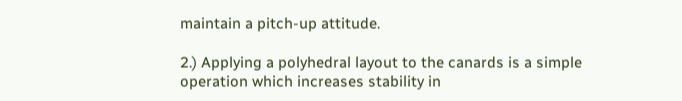maintain a pitch-up attitude.

2.) Applying a polyhedral layout to the canards is a simple operation which increases stability in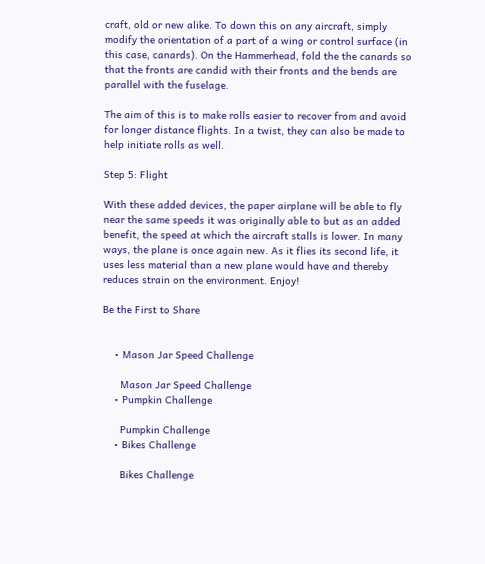craft, old or new alike. To down this on any aircraft, simply modify the orientation of a part of a wing or control surface (in this case, canards). On the Hammerhead, fold the the canards so that the fronts are candid with their fronts and the bends are parallel with the fuselage.

The aim of this is to make rolls easier to recover from and avoid for longer distance flights. In a twist, they can also be made to help initiate rolls as well.

Step 5: Flight

With these added devices, the paper airplane will be able to fly near the same speeds it was originally able to but as an added benefit, the speed at which the aircraft stalls is lower. In many ways, the plane is once again new. As it flies its second life, it uses less material than a new plane would have and thereby reduces strain on the environment. Enjoy!

Be the First to Share


    • Mason Jar Speed Challenge

      Mason Jar Speed Challenge
    • Pumpkin Challenge

      Pumpkin Challenge
    • Bikes Challenge

      Bikes Challenge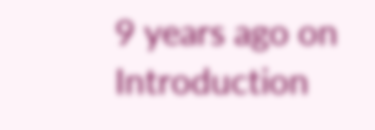9 years ago on Introduction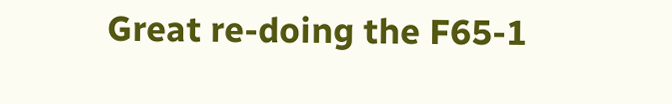Great re-doing the F65-1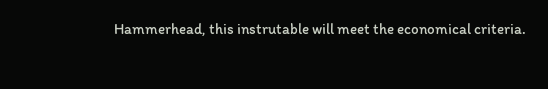Hammerhead, this instrutable will meet the economical criteria.